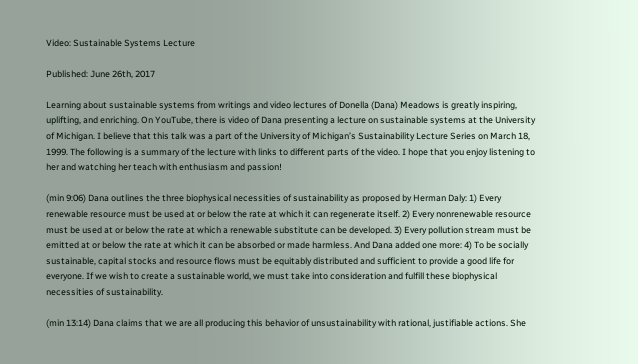Video: Sustainable Systems Lecture

Published: June 26th, 2017

Learning about sustainable systems from writings and video lectures of Donella (Dana) Meadows is greatly inspiring, uplifting, and enriching. On YouTube, there is video of Dana presenting a lecture on sustainable systems at the University of Michigan. I believe that this talk was a part of the University of Michigan’s Sustainability Lecture Series on March 18, 1999. The following is a summary of the lecture with links to different parts of the video. I hope that you enjoy listening to her and watching her teach with enthusiasm and passion!

(min 9:06) Dana outlines the three biophysical necessities of sustainability as proposed by Herman Daly: 1) Every renewable resource must be used at or below the rate at which it can regenerate itself. 2) Every nonrenewable resource must be used at or below the rate at which a renewable substitute can be developed. 3) Every pollution stream must be emitted at or below the rate at which it can be absorbed or made harmless. And Dana added one more: 4) To be socially sustainable, capital stocks and resource flows must be equitably distributed and sufficient to provide a good life for everyone. If we wish to create a sustainable world, we must take into consideration and fulfill these biophysical necessities of sustainability.

(min 13:14) Dana claims that we are all producing this behavior of unsustainability with rational, justifiable actions. She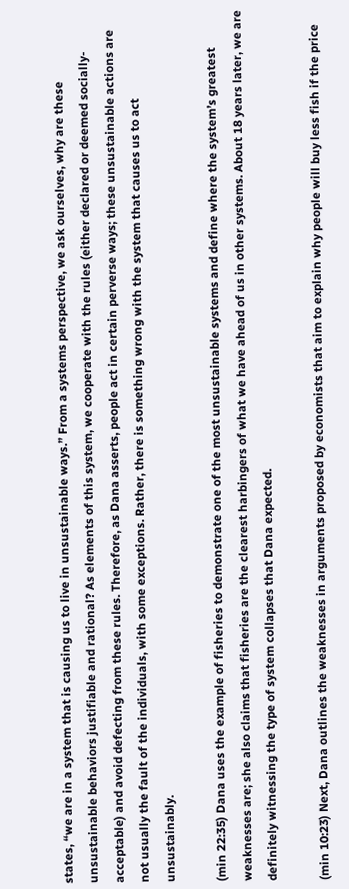states, “we are in a system that is causing us to live in unsustainable ways.” From a systems perspective, we ask ourselves, why are these unsustainable behaviors justifiable and rational? As elements of this system, we cooperate with the rules (either declared or deemed socially-acceptable) and avoid defecting from these rules. Therefore, as Dana asserts, people act in certain perverse ways; these unsustainable actions are not usually the fault of the individuals, with some exceptions. Rather, there is something wrong with the system that causes us to act unsustainably.

(min 22:35) Dana uses the example of fisheries to demonstrate one of the most unsustainable systems and define where the system’s greatest weaknesses are; she also claims that fisheries are the clearest harbingers of what we have ahead of us in other systems. About 18 years later, we are definitely witnessing the type of system collapses that Dana expected.

(min 10:23) Next, Dana outlines the weaknesses in arguments proposed by economists that aim to explain why people will buy less fish if the price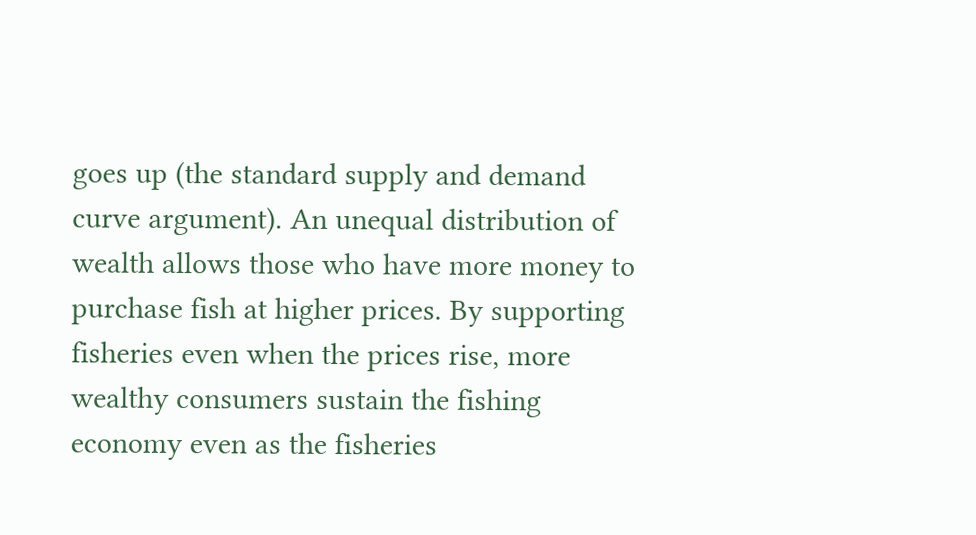goes up (the standard supply and demand curve argument). An unequal distribution of wealth allows those who have more money to purchase fish at higher prices. By supporting fisheries even when the prices rise, more wealthy consumers sustain the fishing economy even as the fisheries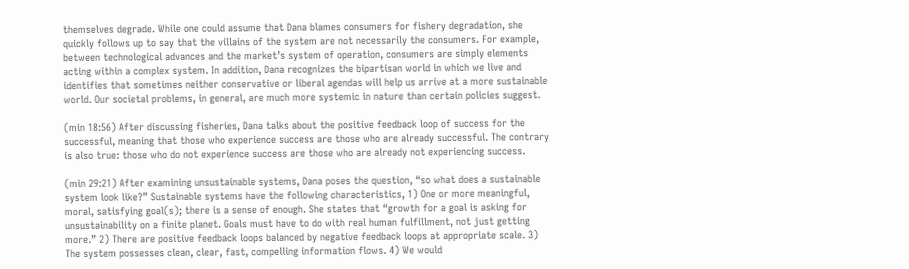themselves degrade. While one could assume that Dana blames consumers for fishery degradation, she quickly follows up to say that the villains of the system are not necessarily the consumers. For example, between technological advances and the market’s system of operation, consumers are simply elements acting within a complex system. In addition, Dana recognizes the bipartisan world in which we live and identifies that sometimes neither conservative or liberal agendas will help us arrive at a more sustainable world. Our societal problems, in general, are much more systemic in nature than certain policies suggest.

(min 18:56) After discussing fisheries, Dana talks about the positive feedback loop of success for the successful, meaning that those who experience success are those who are already successful. The contrary is also true: those who do not experience success are those who are already not experiencing success.

(min 29:21) After examining unsustainable systems, Dana poses the question, “so what does a sustainable system look like?” Sustainable systems have the following characteristics, 1) One or more meaningful, moral, satisfying goal(s); there is a sense of enough. She states that “growth for a goal is asking for unsustainability on a finite planet. Goals must have to do with real human fulfillment, not just getting more.” 2) There are positive feedback loops balanced by negative feedback loops at appropriate scale. 3) The system possesses clean, clear, fast, compelling information flows. 4) We would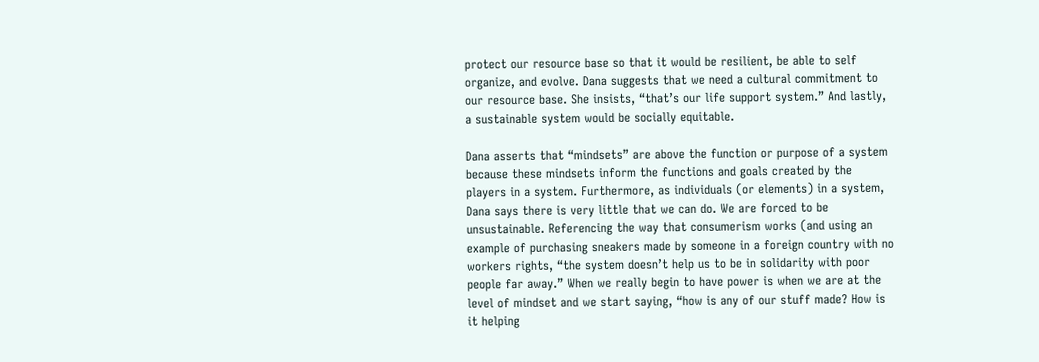protect our resource base so that it would be resilient, be able to self organize, and evolve. Dana suggests that we need a cultural commitment to our resource base. She insists, “that’s our life support system.” And lastly, a sustainable system would be socially equitable.

Dana asserts that “mindsets” are above the function or purpose of a system because these mindsets inform the functions and goals created by the players in a system. Furthermore, as individuals (or elements) in a system, Dana says there is very little that we can do. We are forced to be unsustainable. Referencing the way that consumerism works (and using an example of purchasing sneakers made by someone in a foreign country with no workers rights, “the system doesn’t help us to be in solidarity with poor people far away.” When we really begin to have power is when we are at the level of mindset and we start saying, “how is any of our stuff made? How is it helping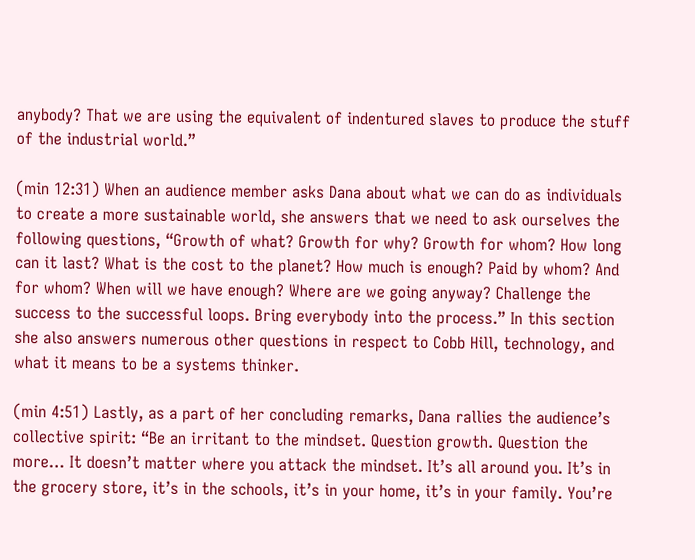anybody? That we are using the equivalent of indentured slaves to produce the stuff of the industrial world.”

(min 12:31) When an audience member asks Dana about what we can do as individuals to create a more sustainable world, she answers that we need to ask ourselves the following questions, “Growth of what? Growth for why? Growth for whom? How long can it last? What is the cost to the planet? How much is enough? Paid by whom? And for whom? When will we have enough? Where are we going anyway? Challenge the success to the successful loops. Bring everybody into the process.” In this section she also answers numerous other questions in respect to Cobb Hill, technology, and what it means to be a systems thinker.

(min 4:51) Lastly, as a part of her concluding remarks, Dana rallies the audience’s collective spirit: “Be an irritant to the mindset. Question growth. Question the more… It doesn’t matter where you attack the mindset. It’s all around you. It’s in the grocery store, it’s in the schools, it’s in your home, it’s in your family. You’re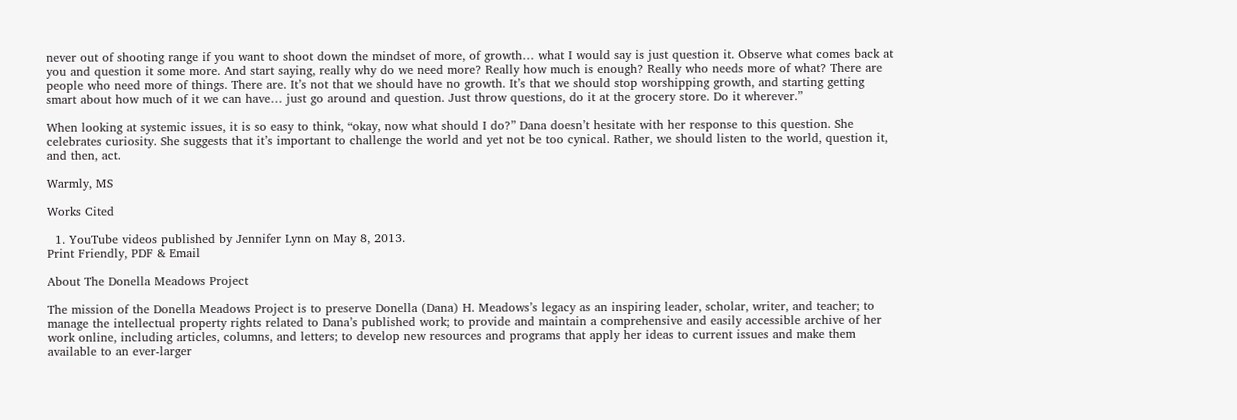never out of shooting range if you want to shoot down the mindset of more, of growth… what I would say is just question it. Observe what comes back at you and question it some more. And start saying, really why do we need more? Really how much is enough? Really who needs more of what? There are people who need more of things. There are. It’s not that we should have no growth. It’s that we should stop worshipping growth, and starting getting smart about how much of it we can have… just go around and question. Just throw questions, do it at the grocery store. Do it wherever.”

When looking at systemic issues, it is so easy to think, “okay, now what should I do?” Dana doesn’t hesitate with her response to this question. She celebrates curiosity. She suggests that it’s important to challenge the world and yet not be too cynical. Rather, we should listen to the world, question it, and then, act.

Warmly, MS

Works Cited

  1. YouTube videos published by Jennifer Lynn on May 8, 2013.
Print Friendly, PDF & Email

About The Donella Meadows Project

The mission of the Donella Meadows Project is to preserve Donella (Dana) H. Meadows’s legacy as an inspiring leader, scholar, writer, and teacher; to manage the intellectual property rights related to Dana’s published work; to provide and maintain a comprehensive and easily accessible archive of her work online, including articles, columns, and letters; to develop new resources and programs that apply her ideas to current issues and make them available to an ever-larger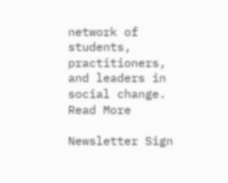network of students, practitioners, and leaders in social change.  Read More

Newsletter Sign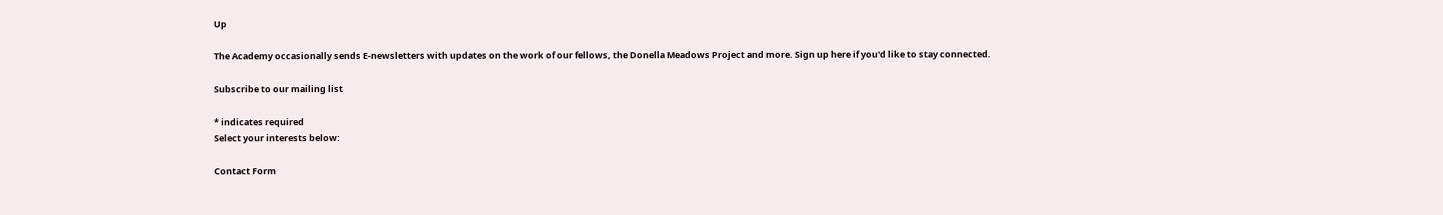Up

The Academy occasionally sends E-newsletters with updates on the work of our fellows, the Donella Meadows Project and more. Sign up here if you'd like to stay connected.

Subscribe to our mailing list

* indicates required
Select your interests below:

Contact Form